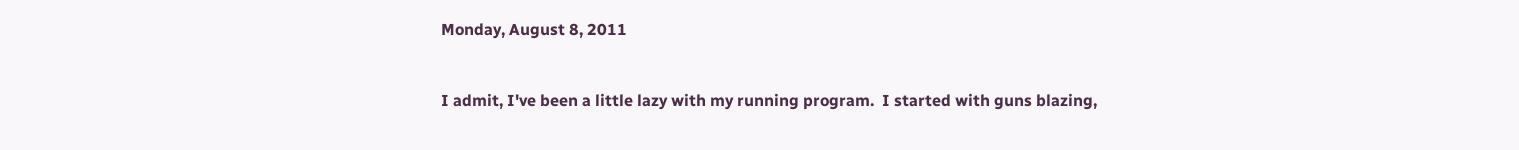Monday, August 8, 2011


I admit, I've been a little lazy with my running program.  I started with guns blazing,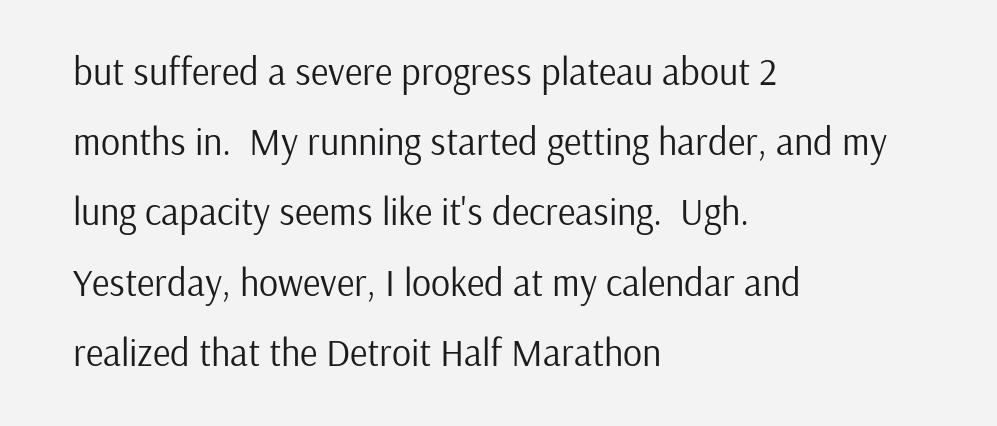but suffered a severe progress plateau about 2 months in.  My running started getting harder, and my lung capacity seems like it's decreasing.  Ugh.  Yesterday, however, I looked at my calendar and realized that the Detroit Half Marathon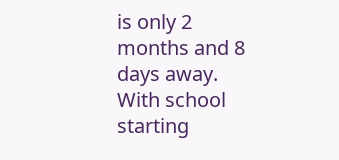is only 2 months and 8 days away.  With school starting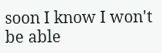soon I know I won't be able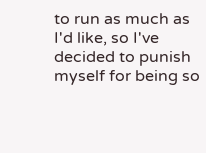to run as much as I'd like, so I've decided to punish myself for being so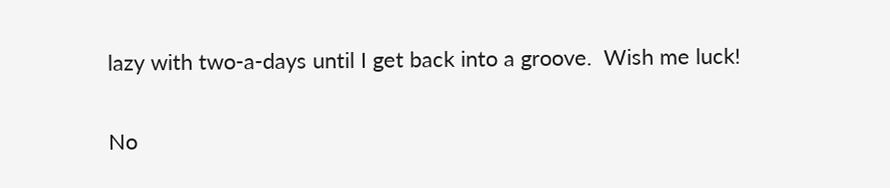lazy with two-a-days until I get back into a groove.  Wish me luck!

No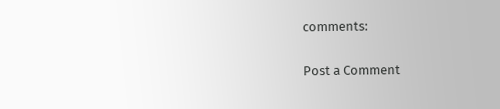comments:

Post a Comment